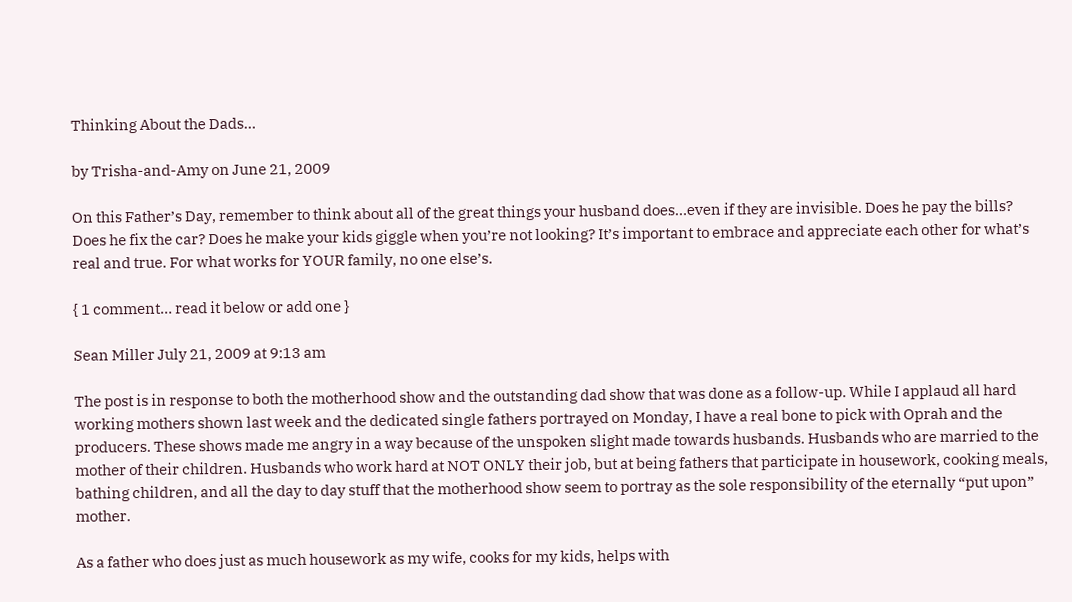Thinking About the Dads…

by Trisha-and-Amy on June 21, 2009

On this Father’s Day, remember to think about all of the great things your husband does…even if they are invisible. Does he pay the bills? Does he fix the car? Does he make your kids giggle when you’re not looking? It’s important to embrace and appreciate each other for what’s real and true. For what works for YOUR family, no one else’s.

{ 1 comment… read it below or add one }

Sean Miller July 21, 2009 at 9:13 am

The post is in response to both the motherhood show and the outstanding dad show that was done as a follow-up. While I applaud all hard working mothers shown last week and the dedicated single fathers portrayed on Monday, I have a real bone to pick with Oprah and the producers. These shows made me angry in a way because of the unspoken slight made towards husbands. Husbands who are married to the mother of their children. Husbands who work hard at NOT ONLY their job, but at being fathers that participate in housework, cooking meals, bathing children, and all the day to day stuff that the motherhood show seem to portray as the sole responsibility of the eternally “put upon” mother.

As a father who does just as much housework as my wife, cooks for my kids, helps with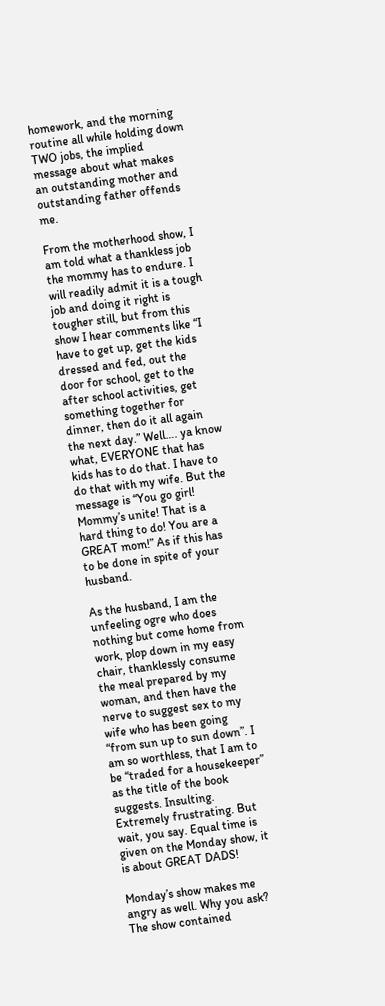homework, and the morning routine all while holding down TWO jobs, the implied message about what makes an outstanding mother and outstanding father offends me.

From the motherhood show, I am told what a thankless job the mommy has to endure. I will readily admit it is a tough job and doing it right is tougher still, but from this show I hear comments like “I have to get up, get the kids dressed and fed, out the door for school, get to the after school activities, get something together for dinner, then do it all again the next day.” Well…. ya know what, EVERYONE that has kids has to do that. I have to do that with my wife. But the message is “You go girl! Mommy’s unite! That is a hard thing to do! You are a GREAT mom!” As if this has to be done in spite of your husband.

As the husband, I am the unfeeling ogre who does nothing but come home from work, plop down in my easy chair, thanklessly consume the meal prepared by my woman, and then have the nerve to suggest sex to my wife who has been going “from sun up to sun down”. I am so worthless, that I am to be “traded for a housekeeper” as the title of the book suggests. Insulting. Extremely frustrating. But wait, you say. Equal time is given on the Monday show, it is about GREAT DADS!

Monday’s show makes me angry as well. Why you ask? The show contained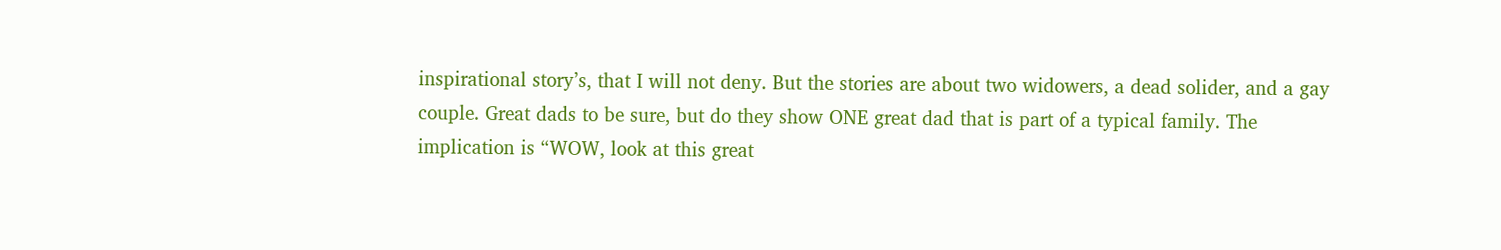inspirational story’s, that I will not deny. But the stories are about two widowers, a dead solider, and a gay couple. Great dads to be sure, but do they show ONE great dad that is part of a typical family. The implication is “WOW, look at this great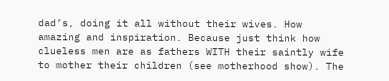dad’s, doing it all without their wives. How amazing and inspiration. Because just think how clueless men are as fathers WITH their saintly wife to mother their children (see motherhood show). The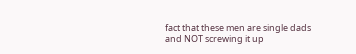fact that these men are single dads and NOT screwing it up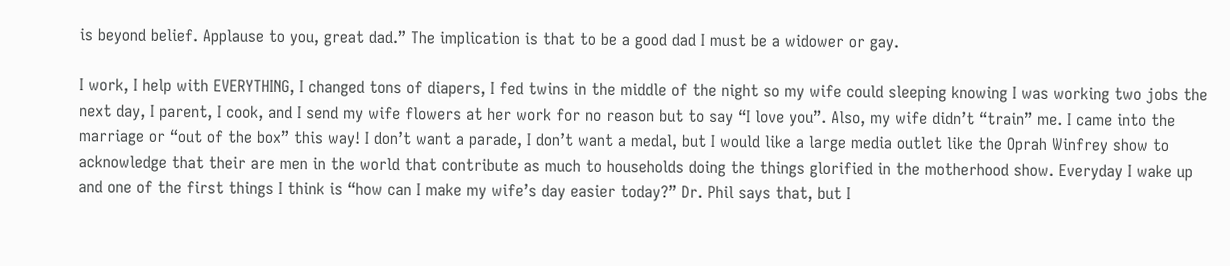is beyond belief. Applause to you, great dad.” The implication is that to be a good dad I must be a widower or gay.

I work, I help with EVERYTHING, I changed tons of diapers, I fed twins in the middle of the night so my wife could sleeping knowing I was working two jobs the next day, I parent, I cook, and I send my wife flowers at her work for no reason but to say “I love you”. Also, my wife didn’t “train” me. I came into the marriage or “out of the box” this way! I don’t want a parade, I don’t want a medal, but I would like a large media outlet like the Oprah Winfrey show to acknowledge that their are men in the world that contribute as much to households doing the things glorified in the motherhood show. Everyday I wake up and one of the first things I think is “how can I make my wife’s day easier today?” Dr. Phil says that, but I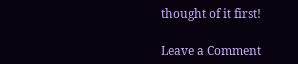thought of it first!

Leave a Comment